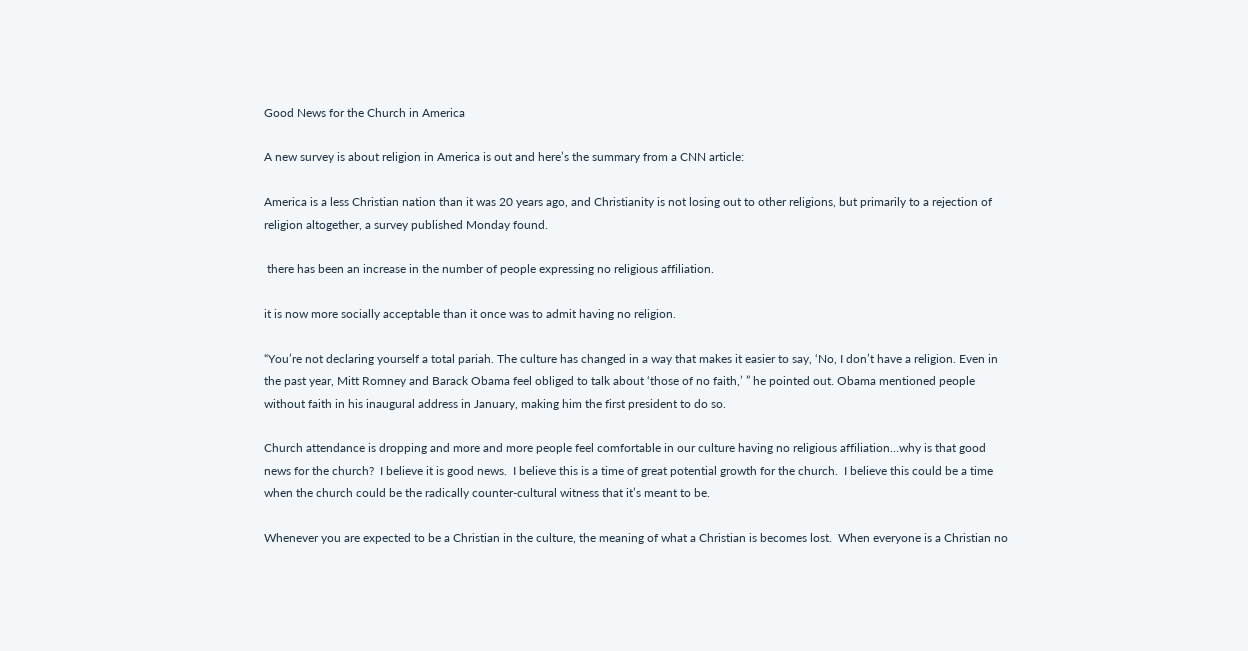Good News for the Church in America

A new survey is about religion in America is out and here’s the summary from a CNN article:

America is a less Christian nation than it was 20 years ago, and Christianity is not losing out to other religions, but primarily to a rejection of religion altogether, a survey published Monday found.

 there has been an increase in the number of people expressing no religious affiliation.

it is now more socially acceptable than it once was to admit having no religion.

“You’re not declaring yourself a total pariah. The culture has changed in a way that makes it easier to say, ‘No, I don’t have a religion. Even in the past year, Mitt Romney and Barack Obama feel obliged to talk about ‘those of no faith,’ ” he pointed out. Obama mentioned people without faith in his inaugural address in January, making him the first president to do so.

Church attendance is dropping and more and more people feel comfortable in our culture having no religious affiliation…why is that good news for the church?  I believe it is good news.  I believe this is a time of great potential growth for the church.  I believe this could be a time when the church could be the radically counter-cultural witness that it’s meant to be.

Whenever you are expected to be a Christian in the culture, the meaning of what a Christian is becomes lost.  When everyone is a Christian no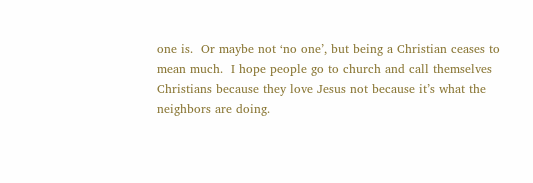one is.  Or maybe not ‘no one’, but being a Christian ceases to mean much.  I hope people go to church and call themselves Christians because they love Jesus not because it’s what the neighbors are doing.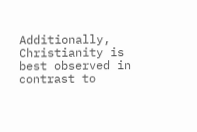Additionally, Christianity is best observed in contrast to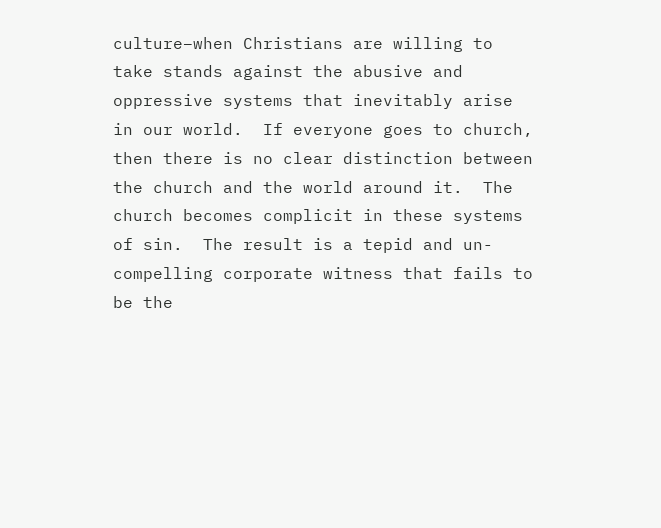culture–when Christians are willing to take stands against the abusive and oppressive systems that inevitably arise in our world.  If everyone goes to church, then there is no clear distinction between the church and the world around it.  The church becomes complicit in these systems of sin.  The result is a tepid and un-compelling corporate witness that fails to be the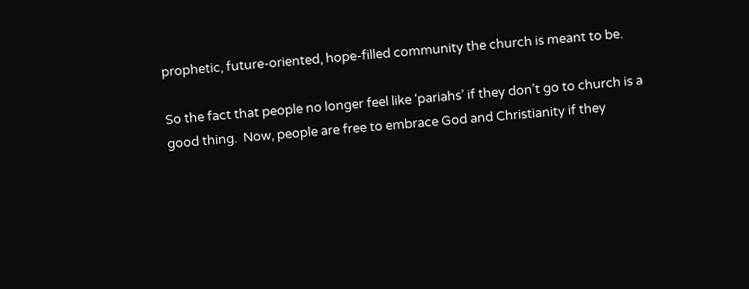prophetic, future-oriented, hope-filled community the church is meant to be.

So the fact that people no longer feel like ‘pariahs’ if they don’t go to church is a good thing.  Now, people are free to embrace God and Christianity if they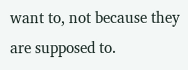want to, not because they are supposed to.